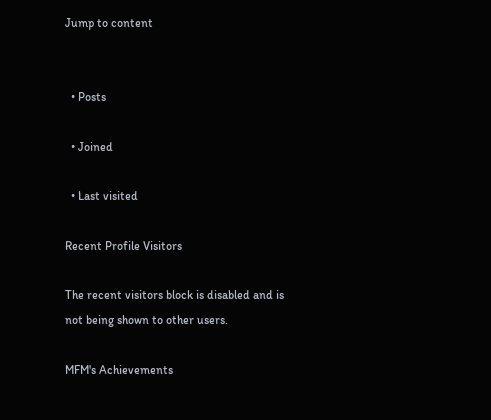Jump to content


  • Posts

  • Joined

  • Last visited

Recent Profile Visitors

The recent visitors block is disabled and is not being shown to other users.

MFM's Achievements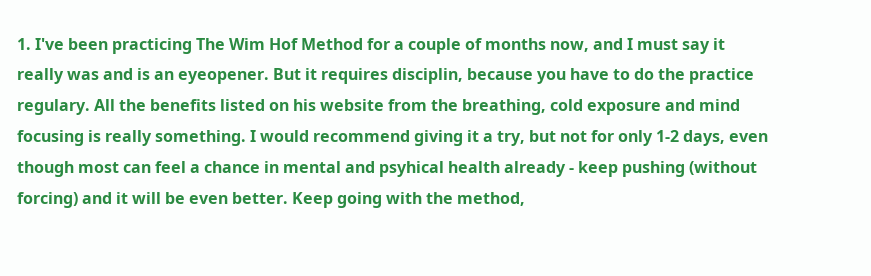1. I've been practicing The Wim Hof Method for a couple of months now, and I must say it really was and is an eyeopener. But it requires disciplin, because you have to do the practice regulary. All the benefits listed on his website from the breathing, cold exposure and mind focusing is really something. I would recommend giving it a try, but not for only 1-2 days, even though most can feel a chance in mental and psyhical health already - keep pushing (without forcing) and it will be even better. Keep going with the method,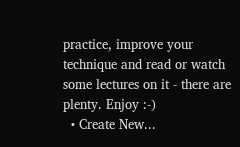practice, improve your technique and read or watch some lectures on it - there are plenty. Enjoy :-)
  • Create New...